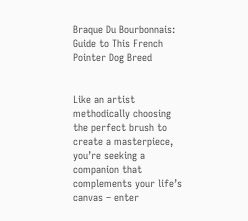Braque Du Bourbonnais: Guide to This French Pointer Dog Breed


Like an artist methodically choosing the perfect brush to create a masterpiece, you’re seeking a companion that complements your life’s canvas – enter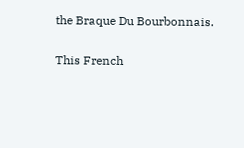the Braque Du Bourbonnais.

This French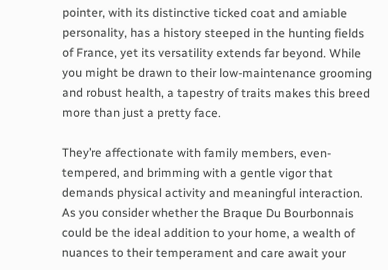pointer, with its distinctive ticked coat and amiable personality, has a history steeped in the hunting fields of France, yet its versatility extends far beyond. While you might be drawn to their low-maintenance grooming and robust health, a tapestry of traits makes this breed more than just a pretty face.

They’re affectionate with family members, even-tempered, and brimming with a gentle vigor that demands physical activity and meaningful interaction. As you consider whether the Braque Du Bourbonnais could be the ideal addition to your home, a wealth of nuances to their temperament and care await your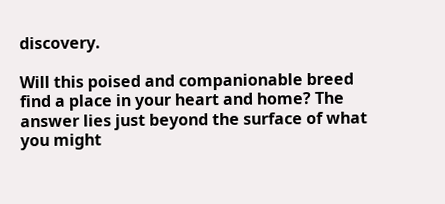discovery.

Will this poised and companionable breed find a place in your heart and home? The answer lies just beyond the surface of what you might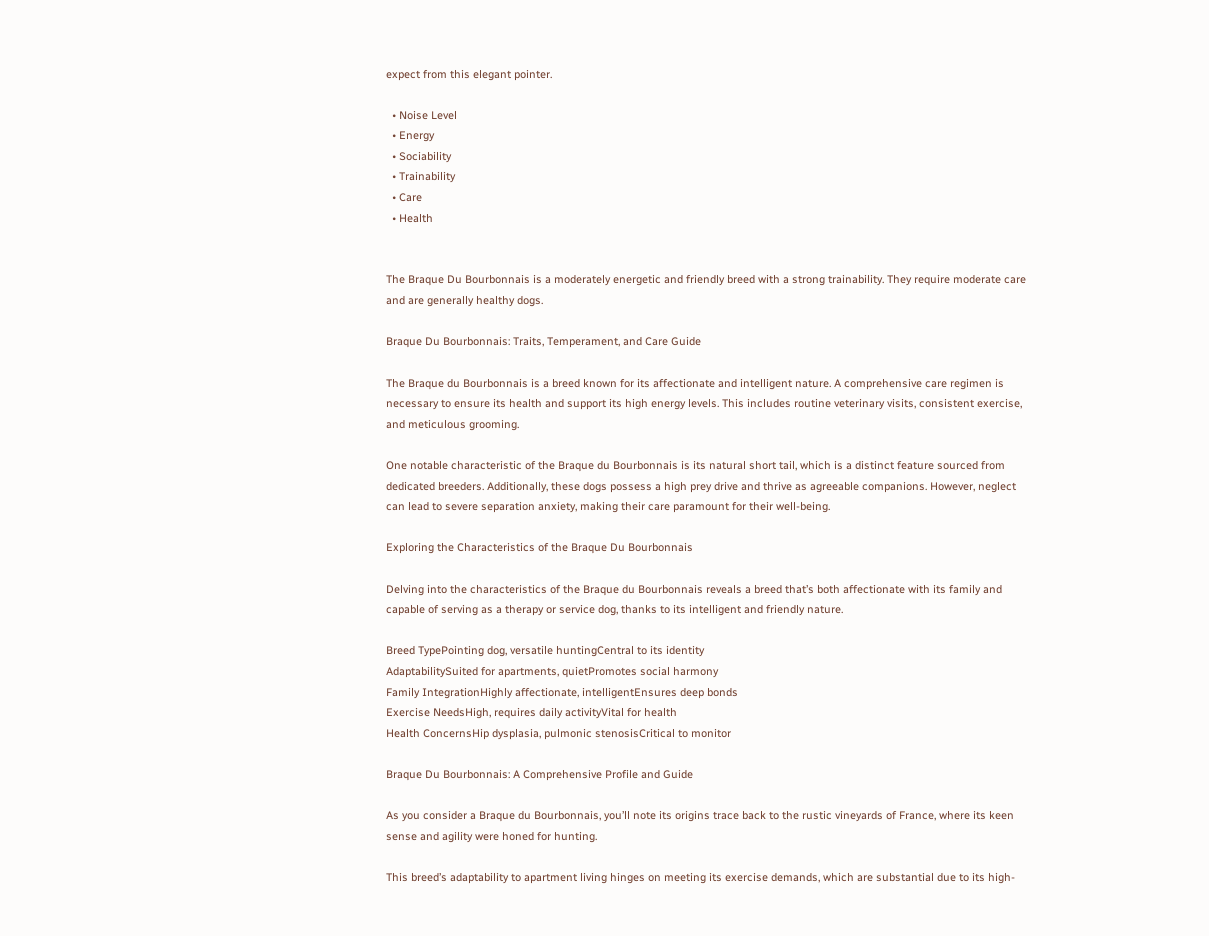expect from this elegant pointer.

  • Noise Level
  • Energy
  • Sociability
  • Trainability
  • Care
  • Health


The Braque Du Bourbonnais is a moderately energetic and friendly breed with a strong trainability. They require moderate care and are generally healthy dogs.

Braque Du Bourbonnais: Traits, Temperament, and Care Guide

The Braque du Bourbonnais is a breed known for its affectionate and intelligent nature. A comprehensive care regimen is necessary to ensure its health and support its high energy levels. This includes routine veterinary visits, consistent exercise, and meticulous grooming.

One notable characteristic of the Braque du Bourbonnais is its natural short tail, which is a distinct feature sourced from dedicated breeders. Additionally, these dogs possess a high prey drive and thrive as agreeable companions. However, neglect can lead to severe separation anxiety, making their care paramount for their well-being.

Exploring the Characteristics of the Braque Du Bourbonnais

Delving into the characteristics of the Braque du Bourbonnais reveals a breed that’s both affectionate with its family and capable of serving as a therapy or service dog, thanks to its intelligent and friendly nature.

Breed TypePointing dog, versatile huntingCentral to its identity
AdaptabilitySuited for apartments, quietPromotes social harmony
Family IntegrationHighly affectionate, intelligentEnsures deep bonds
Exercise NeedsHigh, requires daily activityVital for health
Health ConcernsHip dysplasia, pulmonic stenosisCritical to monitor

Braque Du Bourbonnais: A Comprehensive Profile and Guide

As you consider a Braque du Bourbonnais, you’ll note its origins trace back to the rustic vineyards of France, where its keen sense and agility were honed for hunting.

This breed’s adaptability to apartment living hinges on meeting its exercise demands, which are substantial due to its high-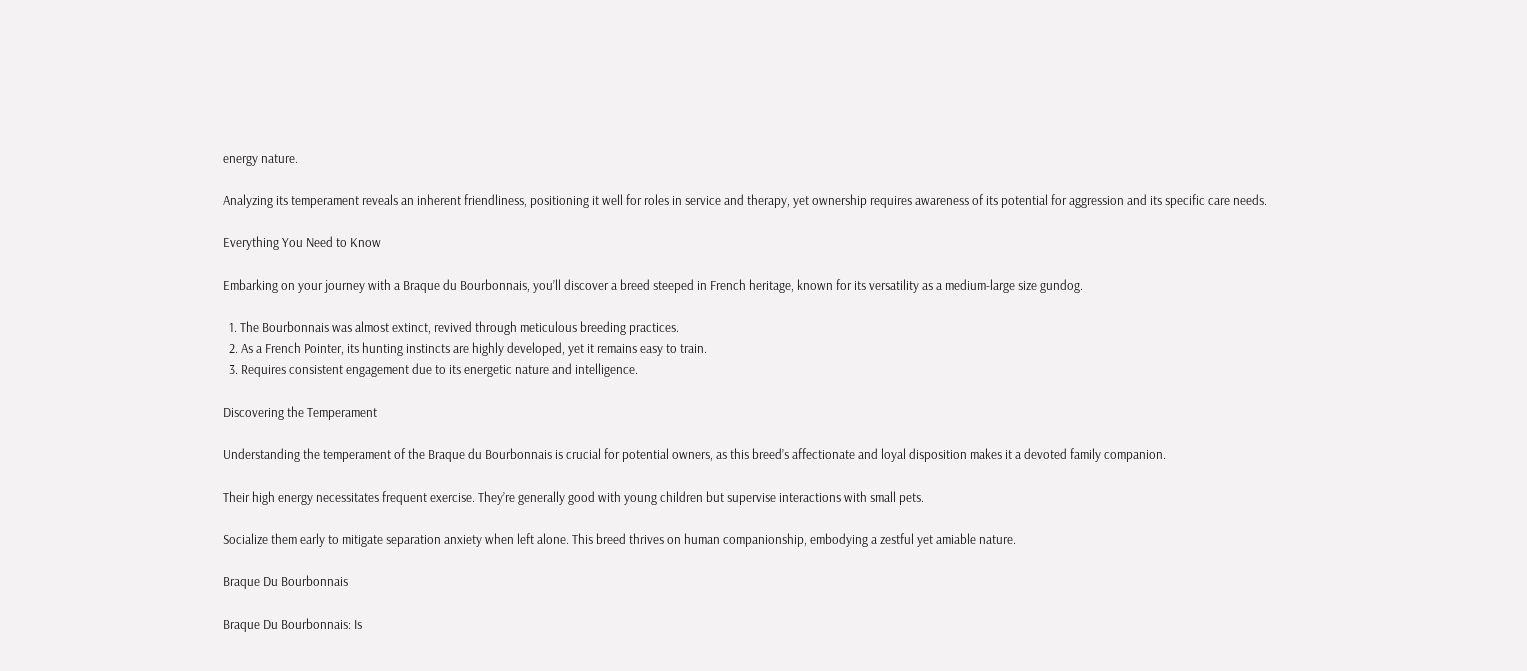energy nature.

Analyzing its temperament reveals an inherent friendliness, positioning it well for roles in service and therapy, yet ownership requires awareness of its potential for aggression and its specific care needs.

Everything You Need to Know

Embarking on your journey with a Braque du Bourbonnais, you’ll discover a breed steeped in French heritage, known for its versatility as a medium-large size gundog.

  1. The Bourbonnais was almost extinct, revived through meticulous breeding practices.
  2. As a French Pointer, its hunting instincts are highly developed, yet it remains easy to train.
  3. Requires consistent engagement due to its energetic nature and intelligence.

Discovering the Temperament

Understanding the temperament of the Braque du Bourbonnais is crucial for potential owners, as this breed’s affectionate and loyal disposition makes it a devoted family companion.

Their high energy necessitates frequent exercise. They’re generally good with young children but supervise interactions with small pets.

Socialize them early to mitigate separation anxiety when left alone. This breed thrives on human companionship, embodying a zestful yet amiable nature.

Braque Du Bourbonnais

Braque Du Bourbonnais: Is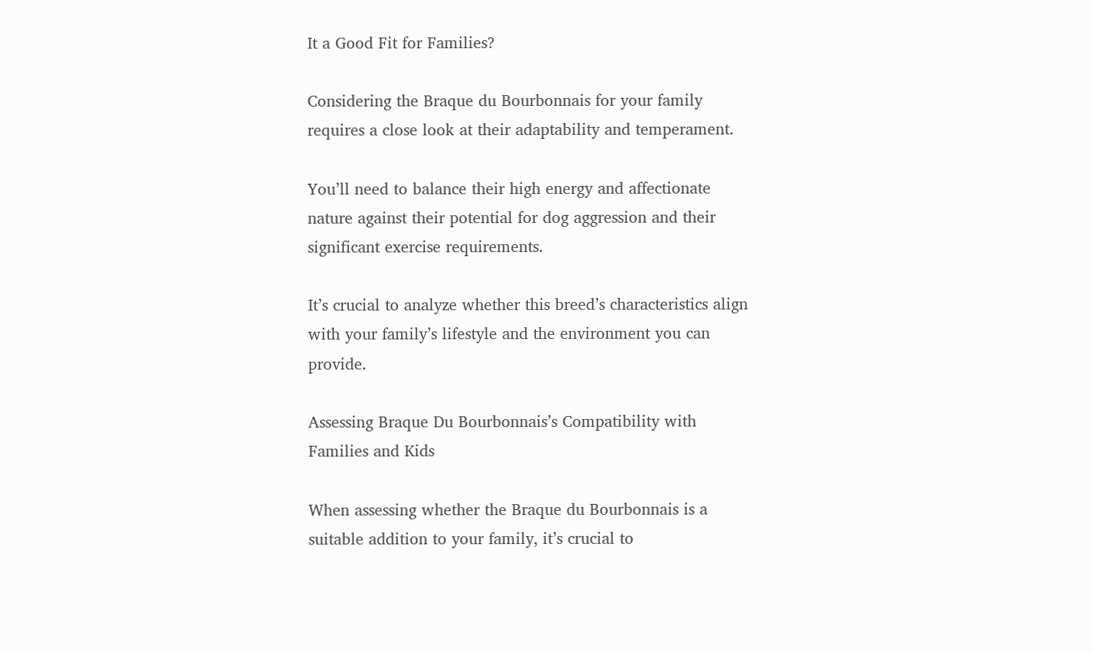It a Good Fit for Families?

Considering the Braque du Bourbonnais for your family requires a close look at their adaptability and temperament.

You’ll need to balance their high energy and affectionate nature against their potential for dog aggression and their significant exercise requirements.

It’s crucial to analyze whether this breed’s characteristics align with your family’s lifestyle and the environment you can provide.

Assessing Braque Du Bourbonnais’s Compatibility with Families and Kids

When assessing whether the Braque du Bourbonnais is a suitable addition to your family, it’s crucial to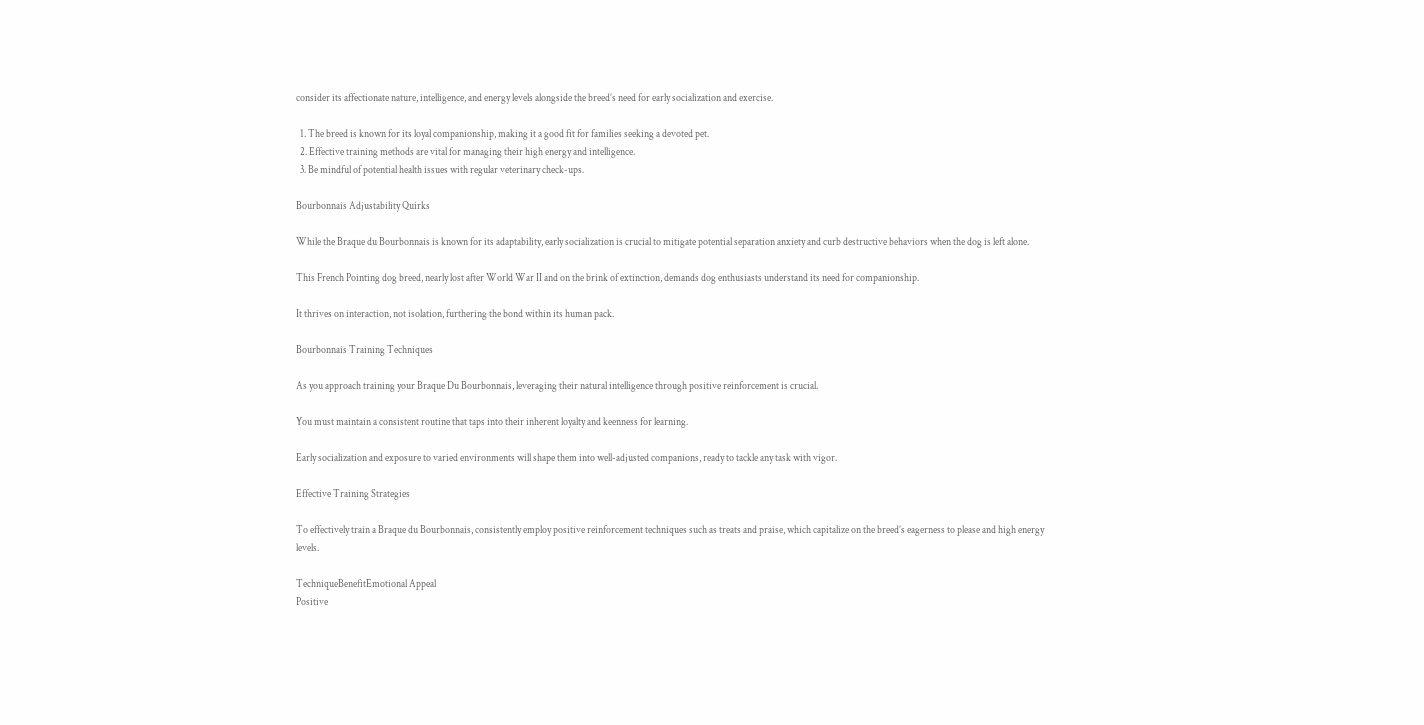consider its affectionate nature, intelligence, and energy levels alongside the breed’s need for early socialization and exercise.

  1. The breed is known for its loyal companionship, making it a good fit for families seeking a devoted pet.
  2. Effective training methods are vital for managing their high energy and intelligence.
  3. Be mindful of potential health issues with regular veterinary check-ups.

Bourbonnais Adjustability Quirks

While the Braque du Bourbonnais is known for its adaptability, early socialization is crucial to mitigate potential separation anxiety and curb destructive behaviors when the dog is left alone.

This French Pointing dog breed, nearly lost after World War II and on the brink of extinction, demands dog enthusiasts understand its need for companionship.

It thrives on interaction, not isolation, furthering the bond within its human pack.

Bourbonnais Training Techniques

As you approach training your Braque Du Bourbonnais, leveraging their natural intelligence through positive reinforcement is crucial.

You must maintain a consistent routine that taps into their inherent loyalty and keenness for learning.

Early socialization and exposure to varied environments will shape them into well-adjusted companions, ready to tackle any task with vigor.

Effective Training Strategies

To effectively train a Braque du Bourbonnais, consistently employ positive reinforcement techniques such as treats and praise, which capitalize on the breed’s eagerness to please and high energy levels.

TechniqueBenefitEmotional Appeal
Positive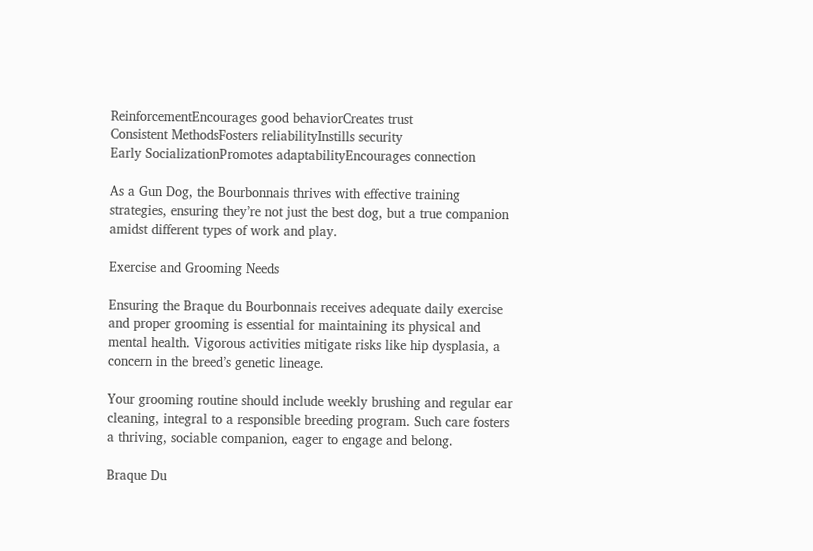ReinforcementEncourages good behaviorCreates trust
Consistent MethodsFosters reliabilityInstills security
Early SocializationPromotes adaptabilityEncourages connection

As a Gun Dog, the Bourbonnais thrives with effective training strategies, ensuring they’re not just the best dog, but a true companion amidst different types of work and play.

Exercise and Grooming Needs

Ensuring the Braque du Bourbonnais receives adequate daily exercise and proper grooming is essential for maintaining its physical and mental health. Vigorous activities mitigate risks like hip dysplasia, a concern in the breed’s genetic lineage.

Your grooming routine should include weekly brushing and regular ear cleaning, integral to a responsible breeding program. Such care fosters a thriving, sociable companion, eager to engage and belong.

Braque Du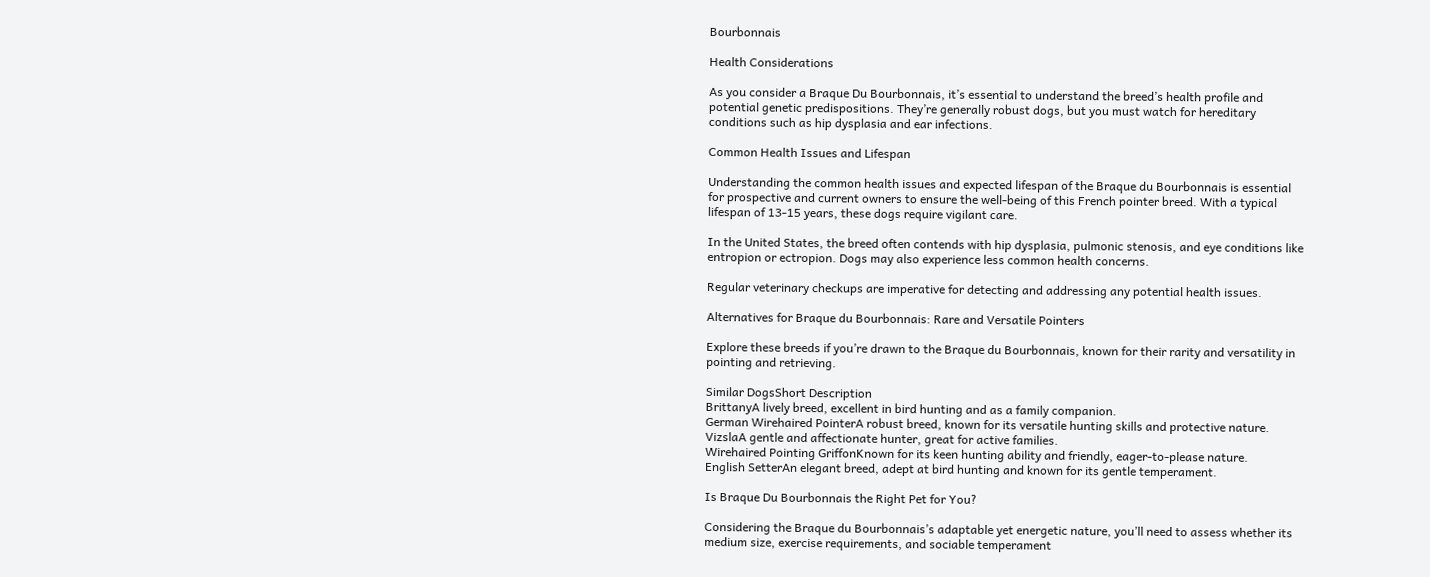Bourbonnais

Health Considerations

As you consider a Braque Du Bourbonnais, it’s essential to understand the breed’s health profile and potential genetic predispositions. They’re generally robust dogs, but you must watch for hereditary conditions such as hip dysplasia and ear infections.

Common Health Issues and Lifespan

Understanding the common health issues and expected lifespan of the Braque du Bourbonnais is essential for prospective and current owners to ensure the well-being of this French pointer breed. With a typical lifespan of 13-15 years, these dogs require vigilant care.

In the United States, the breed often contends with hip dysplasia, pulmonic stenosis, and eye conditions like entropion or ectropion. Dogs may also experience less common health concerns.

Regular veterinary checkups are imperative for detecting and addressing any potential health issues.

Alternatives for Braque du Bourbonnais: Rare and Versatile Pointers

Explore these breeds if you’re drawn to the Braque du Bourbonnais, known for their rarity and versatility in pointing and retrieving.

Similar DogsShort Description
BrittanyA lively breed, excellent in bird hunting and as a family companion.
German Wirehaired PointerA robust breed, known for its versatile hunting skills and protective nature.
VizslaA gentle and affectionate hunter, great for active families.
Wirehaired Pointing GriffonKnown for its keen hunting ability and friendly, eager-to-please nature.
English SetterAn elegant breed, adept at bird hunting and known for its gentle temperament.

Is Braque Du Bourbonnais the Right Pet for You?

Considering the Braque du Bourbonnais’s adaptable yet energetic nature, you’ll need to assess whether its medium size, exercise requirements, and sociable temperament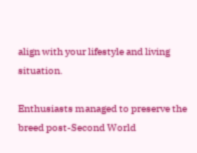align with your lifestyle and living situation.

Enthusiasts managed to preserve the breed post-Second World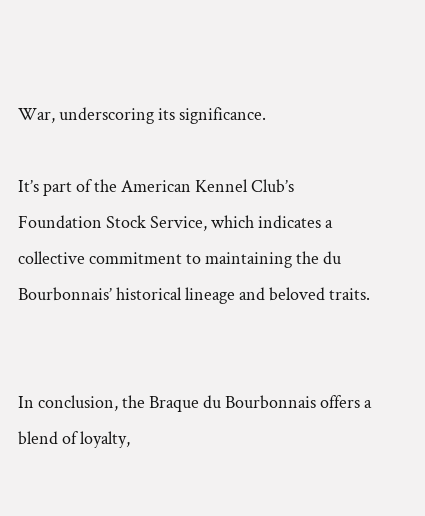War, underscoring its significance.

It’s part of the American Kennel Club’s Foundation Stock Service, which indicates a collective commitment to maintaining the du Bourbonnais’ historical lineage and beloved traits.


In conclusion, the Braque du Bourbonnais offers a blend of loyalty,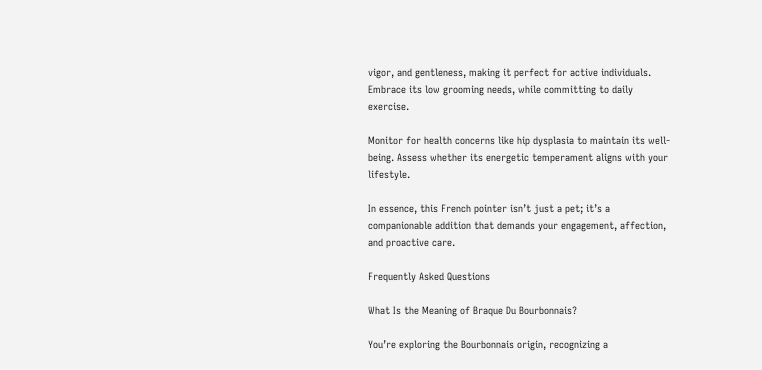vigor, and gentleness, making it perfect for active individuals. Embrace its low grooming needs, while committing to daily exercise.

Monitor for health concerns like hip dysplasia to maintain its well-being. Assess whether its energetic temperament aligns with your lifestyle.

In essence, this French pointer isn’t just a pet; it’s a companionable addition that demands your engagement, affection, and proactive care.

Frequently Asked Questions

What Is the Meaning of Braque Du Bourbonnais?

You’re exploring the Bourbonnais origin, recognizing a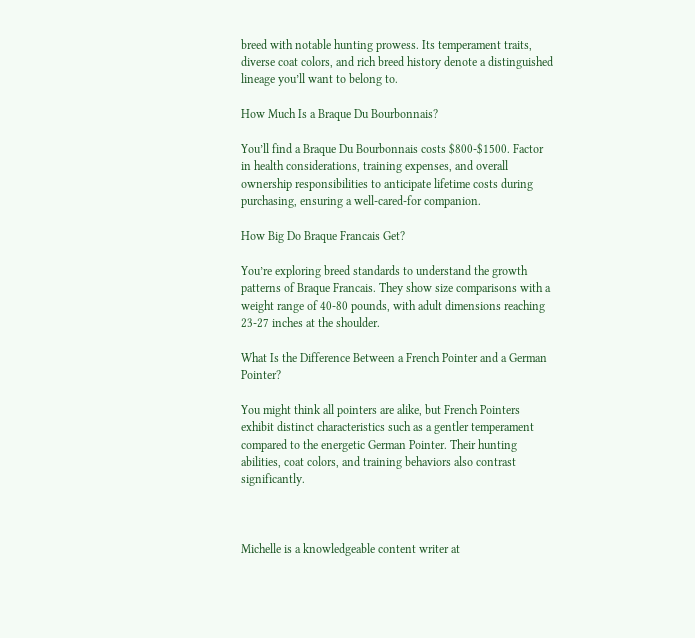breed with notable hunting prowess. Its temperament traits, diverse coat colors, and rich breed history denote a distinguished lineage you’ll want to belong to.

How Much Is a Braque Du Bourbonnais?

You’ll find a Braque Du Bourbonnais costs $800-$1500. Factor in health considerations, training expenses, and overall ownership responsibilities to anticipate lifetime costs during purchasing, ensuring a well-cared-for companion.

How Big Do Braque Francais Get?

You’re exploring breed standards to understand the growth patterns of Braque Francais. They show size comparisons with a weight range of 40-80 pounds, with adult dimensions reaching 23-27 inches at the shoulder.

What Is the Difference Between a French Pointer and a German Pointer?

You might think all pointers are alike, but French Pointers exhibit distinct characteristics such as a gentler temperament compared to the energetic German Pointer. Their hunting abilities, coat colors, and training behaviors also contrast significantly.



Michelle is a knowledgeable content writer at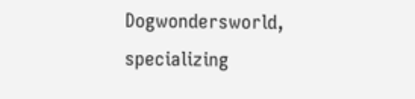Dogwondersworld, specializing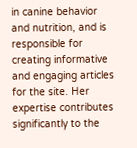in canine behavior and nutrition, and is responsible for creating informative and engaging articles for the site. Her expertise contributes significantly to the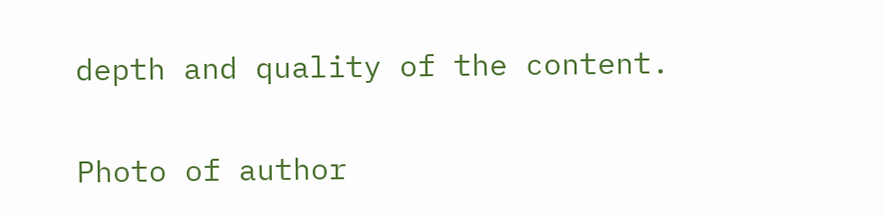depth and quality of the content.

Photo of author